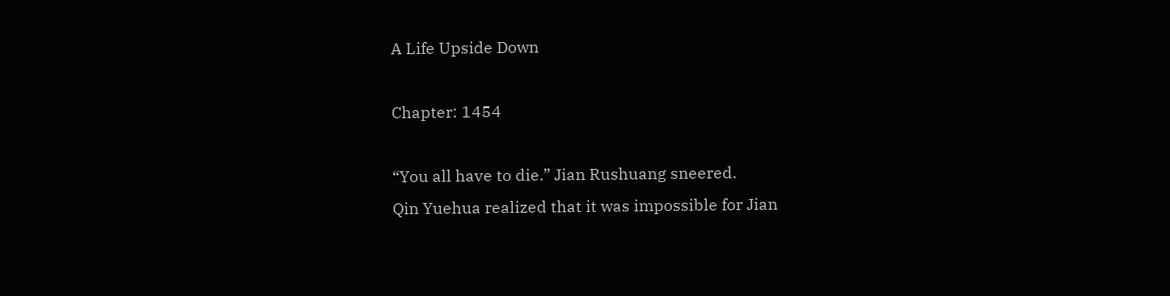A Life Upside Down

Chapter: 1454

“You all have to die.” Jian Rushuang sneered.
Qin Yuehua realized that it was impossible for Jian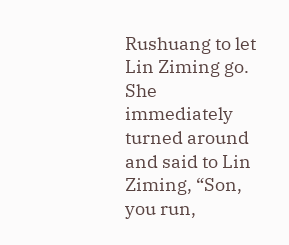Rushuang to let Lin Ziming go. She immediately turned around and said to Lin Ziming, “Son, you run,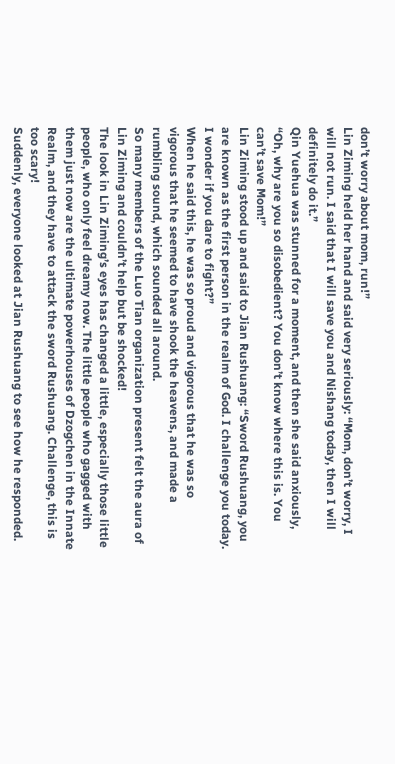don’t worry about mom, run!”
Lin Ziming held her hand and said very seriously: “Mom, don’t worry, I will not run. I said that I will save you and Nishang today, then I will definitely do it.”
Qin Yuehua was stunned for a moment, and then she said anxiously, “Oh, why are you so disobedient? You don’t know where this is. You can’t save Mom!”
Lin Ziming stood up and said to Jian Rushuang: “Sword Rushuang, you are known as the first person in the realm of God. I challenge you today. I wonder if you dare to fight?”
When he said this, he was so proud and vigorous that he was so vigorous that he seemed to have shook the heavens, and made a rumbling sound, which sounded all around.
So many members of the Luo Tian organization present felt the aura of Lin Ziming and couldn’t help but be shocked!
The look in Lin Ziming’s eyes has changed a little, especially those little people, who only feel dreamy now. The little people who gagged with them just now are the ultimate powerhouses of Dzogchen in the Innate Realm, and they have to attack the sword Rushuang. Challenge, this is too scary!
Suddenly, everyone looked at Jian Rushuang to see how he responded.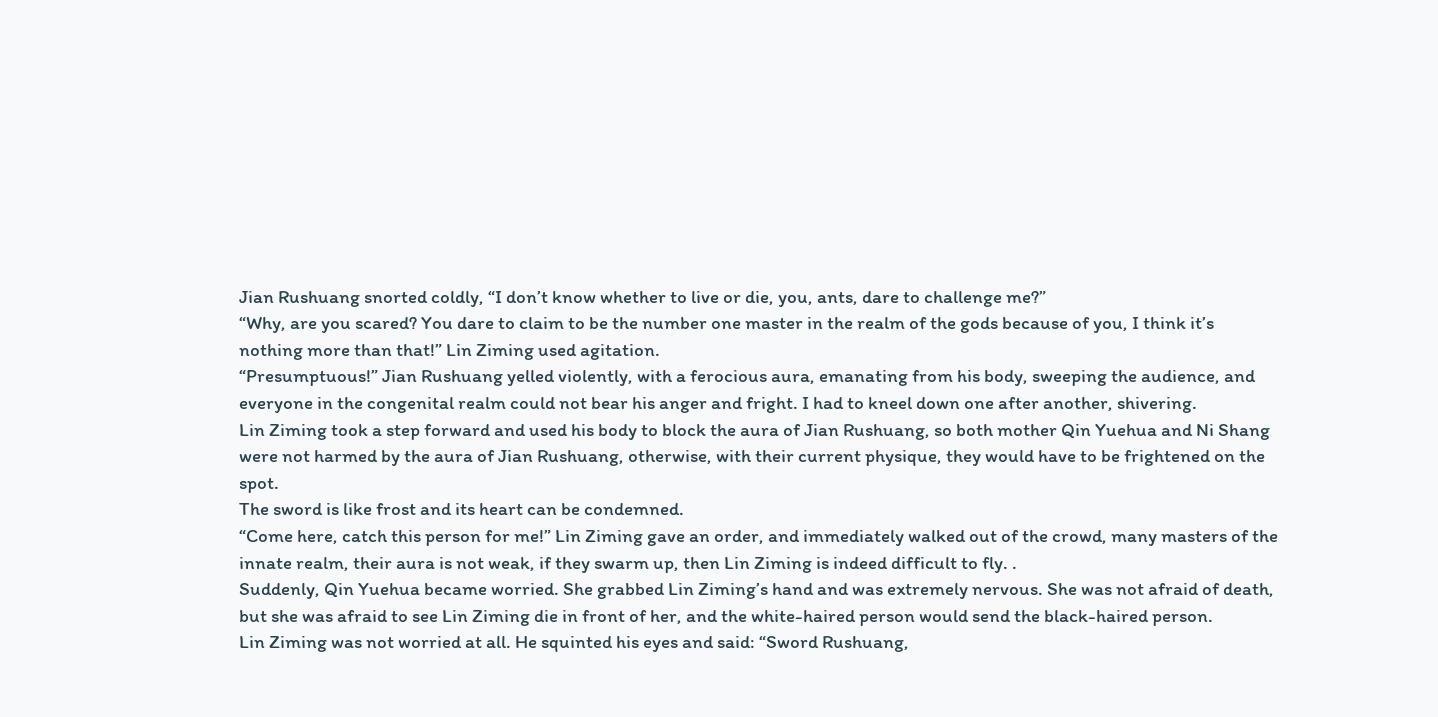Jian Rushuang snorted coldly, “I don’t know whether to live or die, you, ants, dare to challenge me?”
“Why, are you scared? You dare to claim to be the number one master in the realm of the gods because of you, I think it’s nothing more than that!” Lin Ziming used agitation.
“Presumptuous!” Jian Rushuang yelled violently, with a ferocious aura, emanating from his body, sweeping the audience, and everyone in the congenital realm could not bear his anger and fright. I had to kneel down one after another, shivering.
Lin Ziming took a step forward and used his body to block the aura of Jian Rushuang, so both mother Qin Yuehua and Ni Shang were not harmed by the aura of Jian Rushuang, otherwise, with their current physique, they would have to be frightened on the spot.
The sword is like frost and its heart can be condemned.
“Come here, catch this person for me!” Lin Ziming gave an order, and immediately walked out of the crowd, many masters of the innate realm, their aura is not weak, if they swarm up, then Lin Ziming is indeed difficult to fly. .
Suddenly, Qin Yuehua became worried. She grabbed Lin Ziming’s hand and was extremely nervous. She was not afraid of death, but she was afraid to see Lin Ziming die in front of her, and the white-haired person would send the black-haired person.
Lin Ziming was not worried at all. He squinted his eyes and said: “Sword Rushuang,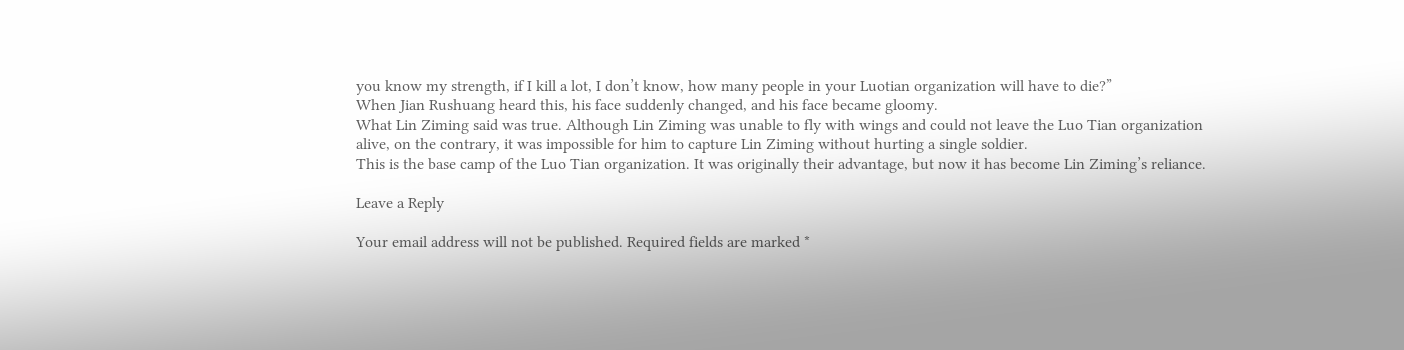you know my strength, if I kill a lot, I don’t know, how many people in your Luotian organization will have to die?”
When Jian Rushuang heard this, his face suddenly changed, and his face became gloomy.
What Lin Ziming said was true. Although Lin Ziming was unable to fly with wings and could not leave the Luo Tian organization alive, on the contrary, it was impossible for him to capture Lin Ziming without hurting a single soldier.
This is the base camp of the Luo Tian organization. It was originally their advantage, but now it has become Lin Ziming’s reliance.

Leave a Reply

Your email address will not be published. Required fields are marked *